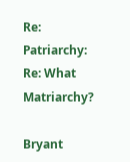Re: Patriarchy: Re: What Matriarchy?

Bryant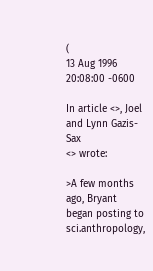(
13 Aug 1996 20:08:00 -0600

In article <>, Joel and Lynn Gazis-Sax
<> wrote:

>A few months ago, Bryant began posting to sci.anthropology,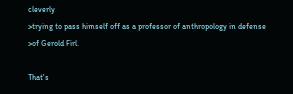cleverly
>trying to pass himself off as a professor of anthropology in defense
>of Gerold Firl.

That's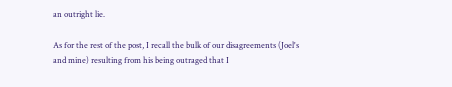an outright lie.

As for the rest of the post, I recall the bulk of our disagreements (Joel's
and mine) resulting from his being outraged that I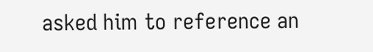asked him to reference an